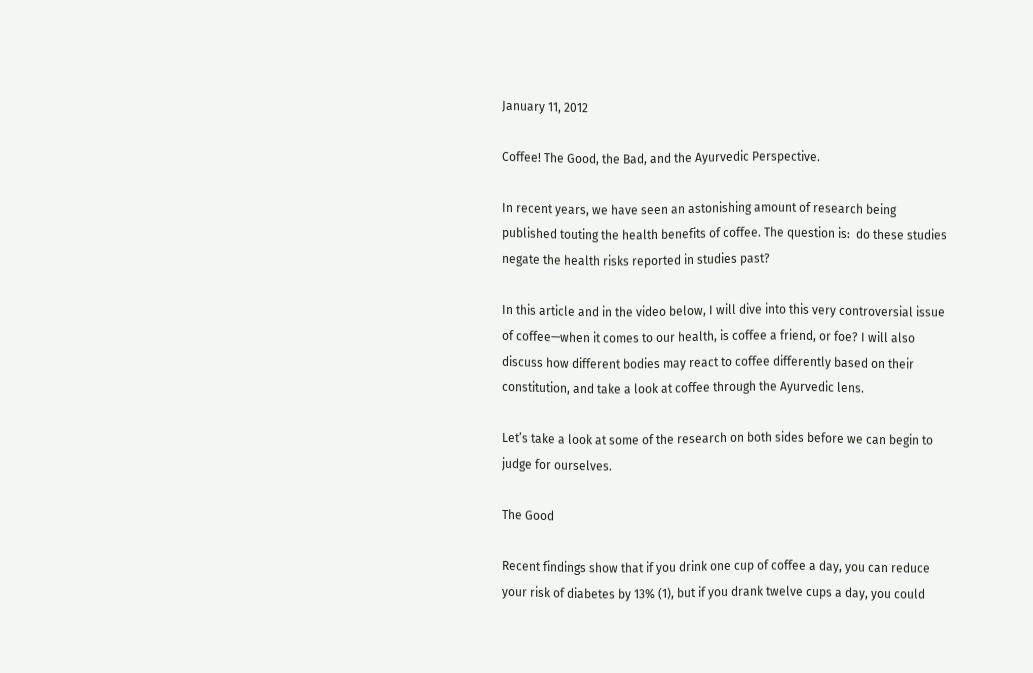January 11, 2012

Coffee! The Good, the Bad, and the Ayurvedic Perspective.

In recent years, we have seen an astonishing amount of research being published touting the health benefits of coffee. The question is:  do these studies negate the health risks reported in studies past?

In this article and in the video below, I will dive into this very controversial issue of coffee—when it comes to our health, is coffee a friend, or foe? I will also discuss how different bodies may react to coffee differently based on their constitution, and take a look at coffee through the Ayurvedic lens.

Let’s take a look at some of the research on both sides before we can begin to judge for ourselves.

The Good

Recent findings show that if you drink one cup of coffee a day, you can reduce your risk of diabetes by 13% (1), but if you drank twelve cups a day, you could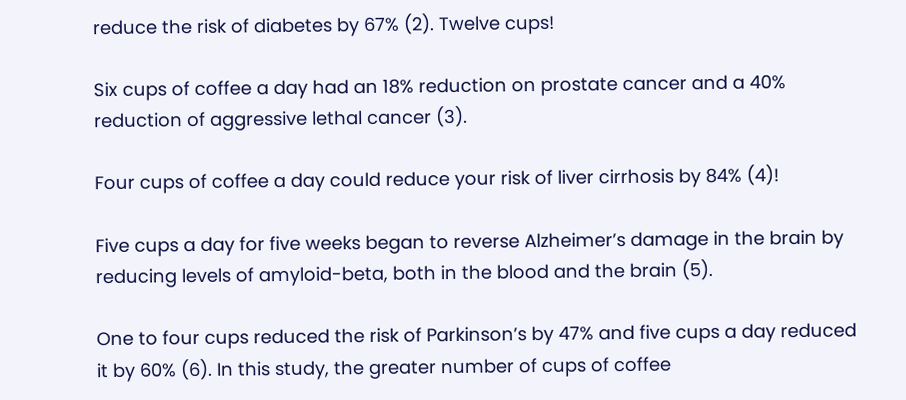reduce the risk of diabetes by 67% (2). Twelve cups!

Six cups of coffee a day had an 18% reduction on prostate cancer and a 40% reduction of aggressive lethal cancer (3).

Four cups of coffee a day could reduce your risk of liver cirrhosis by 84% (4)!

Five cups a day for five weeks began to reverse Alzheimer’s damage in the brain by reducing levels of amyloid-beta, both in the blood and the brain (5).

One to four cups reduced the risk of Parkinson’s by 47% and five cups a day reduced it by 60% (6). In this study, the greater number of cups of coffee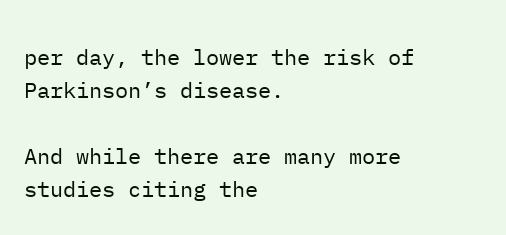per day, the lower the risk of Parkinson’s disease.

And while there are many more studies citing the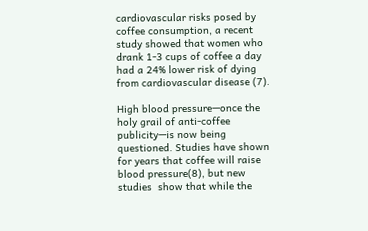cardiovascular risks posed by coffee consumption, a recent study showed that women who drank 1-3 cups of coffee a day had a 24% lower risk of dying from cardiovascular disease (7).

High blood pressure—once the holy grail of anti-coffee publicity—is now being questioned. Studies have shown for years that coffee will raise blood pressure(8), but new studies  show that while the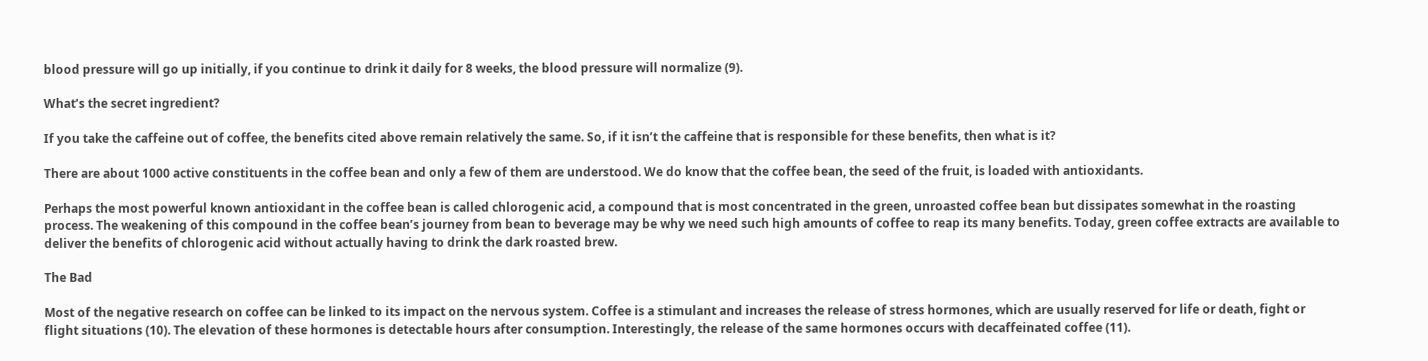blood pressure will go up initially, if you continue to drink it daily for 8 weeks, the blood pressure will normalize (9).

What’s the secret ingredient?

If you take the caffeine out of coffee, the benefits cited above remain relatively the same. So, if it isn’t the caffeine that is responsible for these benefits, then what is it?

There are about 1000 active constituents in the coffee bean and only a few of them are understood. We do know that the coffee bean, the seed of the fruit, is loaded with antioxidants.

Perhaps the most powerful known antioxidant in the coffee bean is called chlorogenic acid, a compound that is most concentrated in the green, unroasted coffee bean but dissipates somewhat in the roasting process. The weakening of this compound in the coffee bean’s journey from bean to beverage may be why we need such high amounts of coffee to reap its many benefits. Today, green coffee extracts are available to deliver the benefits of chlorogenic acid without actually having to drink the dark roasted brew.

The Bad

Most of the negative research on coffee can be linked to its impact on the nervous system. Coffee is a stimulant and increases the release of stress hormones, which are usually reserved for life or death, fight or flight situations (10). The elevation of these hormones is detectable hours after consumption. Interestingly, the release of the same hormones occurs with decaffeinated coffee (11).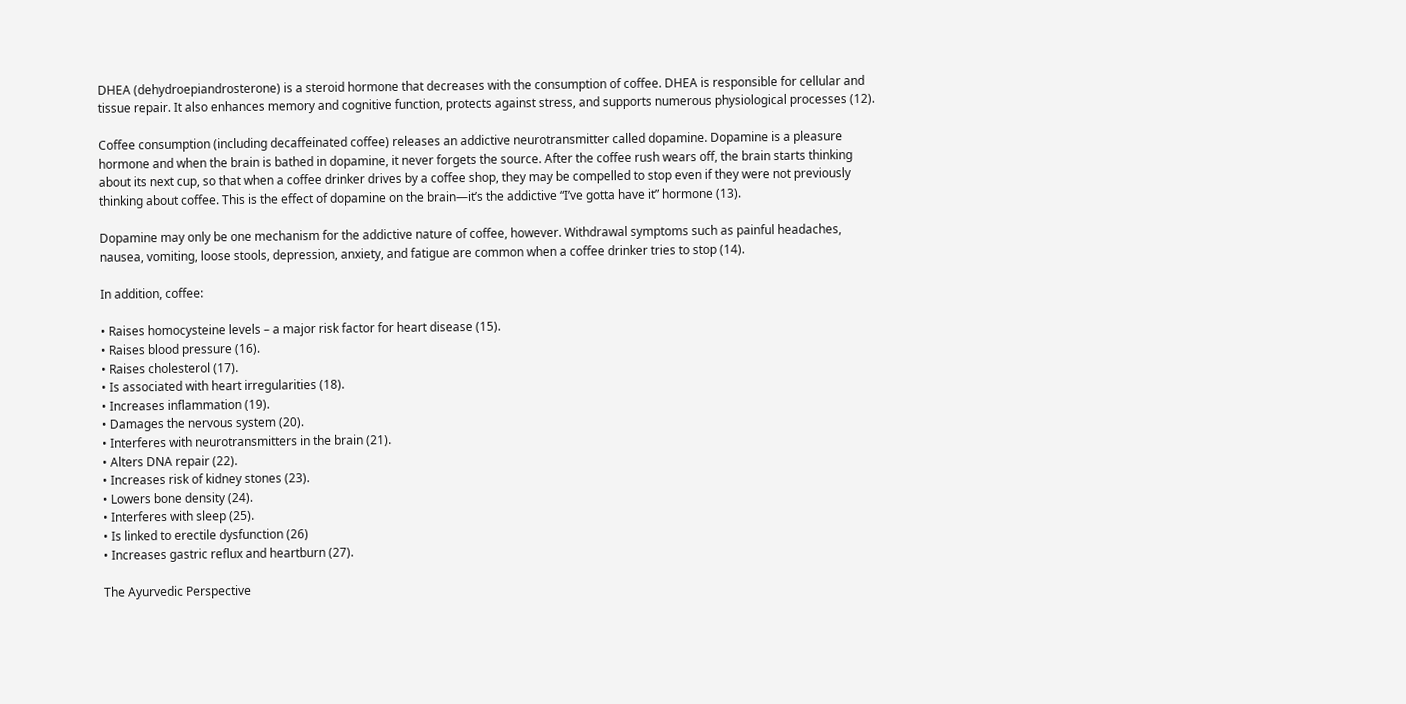DHEA (dehydroepiandrosterone) is a steroid hormone that decreases with the consumption of coffee. DHEA is responsible for cellular and tissue repair. It also enhances memory and cognitive function, protects against stress, and supports numerous physiological processes (12).

Coffee consumption (including decaffeinated coffee) releases an addictive neurotransmitter called dopamine. Dopamine is a pleasure hormone and when the brain is bathed in dopamine, it never forgets the source. After the coffee rush wears off, the brain starts thinking about its next cup, so that when a coffee drinker drives by a coffee shop, they may be compelled to stop even if they were not previously thinking about coffee. This is the effect of dopamine on the brain—it’s the addictive “I’ve gotta have it” hormone (13).

Dopamine may only be one mechanism for the addictive nature of coffee, however. Withdrawal symptoms such as painful headaches, nausea, vomiting, loose stools, depression, anxiety, and fatigue are common when a coffee drinker tries to stop (14).

In addition, coffee:

• Raises homocysteine levels – a major risk factor for heart disease (15).
• Raises blood pressure (16).
• Raises cholesterol (17).
• Is associated with heart irregularities (18).
• Increases inflammation (19).
• Damages the nervous system (20).
• Interferes with neurotransmitters in the brain (21).
• Alters DNA repair (22).
• Increases risk of kidney stones (23).
• Lowers bone density (24).
• Interferes with sleep (25).
• Is linked to erectile dysfunction (26)
• Increases gastric reflux and heartburn (27).

The Ayurvedic Perspective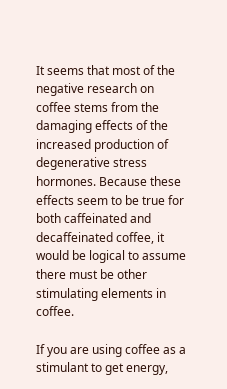It seems that most of the negative research on coffee stems from the damaging effects of the increased production of degenerative stress hormones. Because these effects seem to be true for both caffeinated and decaffeinated coffee, it would be logical to assume there must be other stimulating elements in coffee.

If you are using coffee as a stimulant to get energy,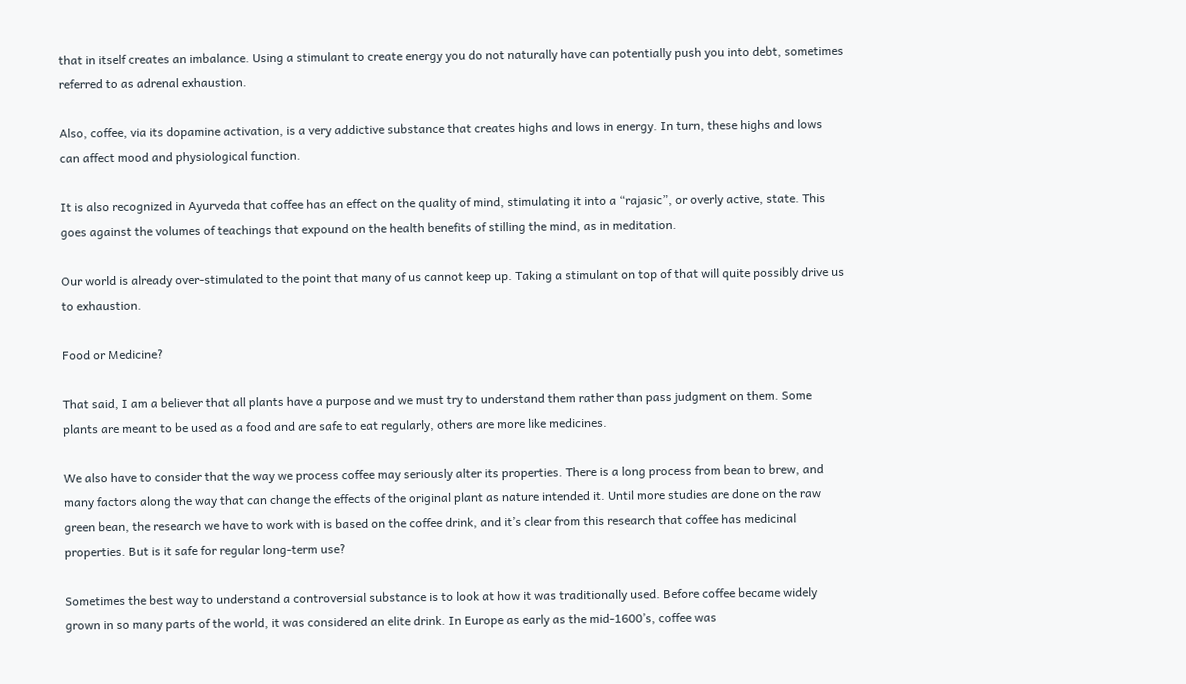that in itself creates an imbalance. Using a stimulant to create energy you do not naturally have can potentially push you into debt, sometimes referred to as adrenal exhaustion.

Also, coffee, via its dopamine activation, is a very addictive substance that creates highs and lows in energy. In turn, these highs and lows can affect mood and physiological function.

It is also recognized in Ayurveda that coffee has an effect on the quality of mind, stimulating it into a “rajasic”, or overly active, state. This goes against the volumes of teachings that expound on the health benefits of stilling the mind, as in meditation.

Our world is already over-stimulated to the point that many of us cannot keep up. Taking a stimulant on top of that will quite possibly drive us to exhaustion.

Food or Medicine?

That said, I am a believer that all plants have a purpose and we must try to understand them rather than pass judgment on them. Some plants are meant to be used as a food and are safe to eat regularly, others are more like medicines.

We also have to consider that the way we process coffee may seriously alter its properties. There is a long process from bean to brew, and many factors along the way that can change the effects of the original plant as nature intended it. Until more studies are done on the raw green bean, the research we have to work with is based on the coffee drink, and it’s clear from this research that coffee has medicinal properties. But is it safe for regular long-term use?

Sometimes the best way to understand a controversial substance is to look at how it was traditionally used. Before coffee became widely grown in so many parts of the world, it was considered an elite drink. In Europe as early as the mid-1600’s, coffee was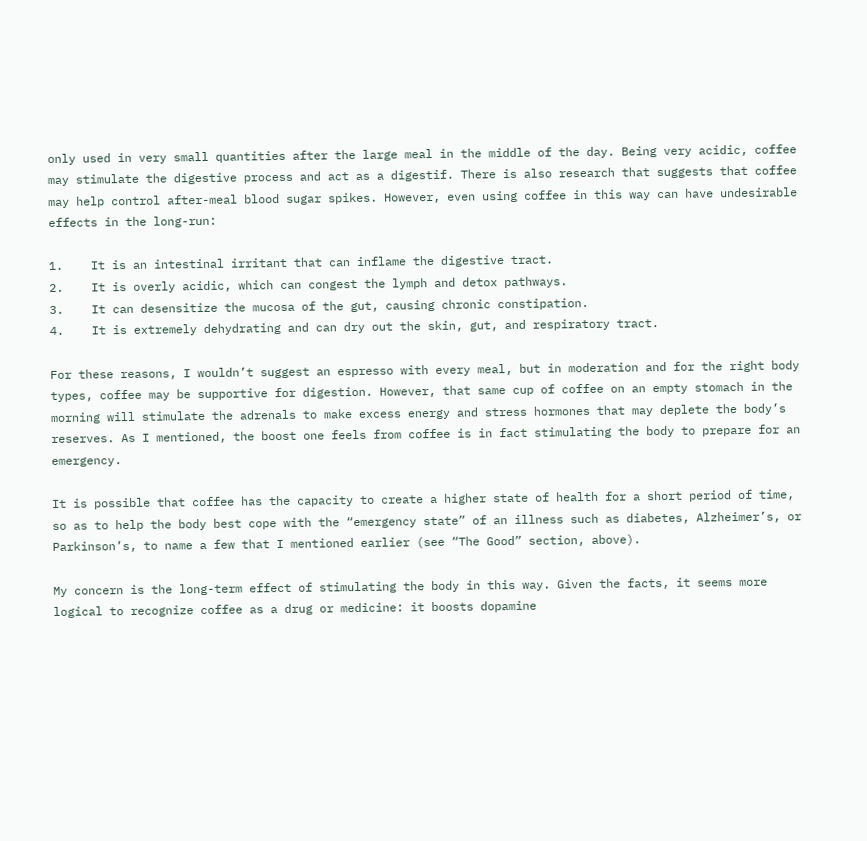only used in very small quantities after the large meal in the middle of the day. Being very acidic, coffee may stimulate the digestive process and act as a digestif. There is also research that suggests that coffee may help control after-meal blood sugar spikes. However, even using coffee in this way can have undesirable effects in the long-run:

1.    It is an intestinal irritant that can inflame the digestive tract.
2.    It is overly acidic, which can congest the lymph and detox pathways.
3.    It can desensitize the mucosa of the gut, causing chronic constipation.
4.    It is extremely dehydrating and can dry out the skin, gut, and respiratory tract.

For these reasons, I wouldn’t suggest an espresso with every meal, but in moderation and for the right body types, coffee may be supportive for digestion. However, that same cup of coffee on an empty stomach in the morning will stimulate the adrenals to make excess energy and stress hormones that may deplete the body’s reserves. As I mentioned, the boost one feels from coffee is in fact stimulating the body to prepare for an emergency.

It is possible that coffee has the capacity to create a higher state of health for a short period of time, so as to help the body best cope with the “emergency state” of an illness such as diabetes, Alzheimer’s, or Parkinson’s, to name a few that I mentioned earlier (see “The Good” section, above).

My concern is the long-term effect of stimulating the body in this way. Given the facts, it seems more logical to recognize coffee as a drug or medicine: it boosts dopamine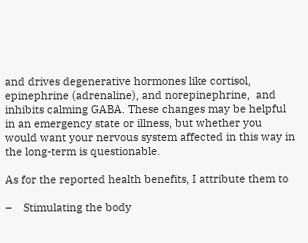and drives degenerative hormones like cortisol, epinephrine (adrenaline), and norepinephrine,  and inhibits calming GABA. These changes may be helpful in an emergency state or illness, but whether you would want your nervous system affected in this way in the long-term is questionable.

As for the reported health benefits, I attribute them to

–    Stimulating the body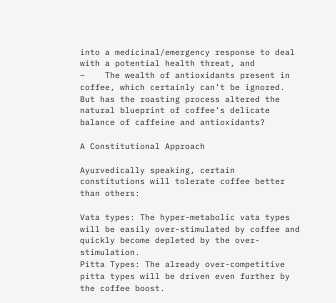into a medicinal/emergency response to deal with a potential health threat, and
–    The wealth of antioxidants present in coffee, which certainly can’t be ignored. But has the roasting process altered the natural blueprint of coffee’s delicate balance of caffeine and antioxidants?

A Constitutional Approach

Ayurvedically speaking, certain constitutions will tolerate coffee better than others:

Vata types: The hyper-metabolic vata types will be easily over-stimulated by coffee and quickly become depleted by the over-stimulation.
Pitta Types: The already over-competitive pitta types will be driven even further by the coffee boost.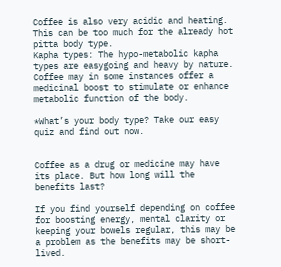Coffee is also very acidic and heating. This can be too much for the already hot pitta body type.
Kapha types: The hypo-metabolic kapha types are easygoing and heavy by nature. Coffee may in some instances offer a medicinal boost to stimulate or enhance metabolic function of the body.

*What’s your body type? Take our easy quiz and find out now.


Coffee as a drug or medicine may have its place. But how long will the benefits last?

If you find yourself depending on coffee for boosting energy, mental clarity or keeping your bowels regular, this may be a problem as the benefits may be short-lived.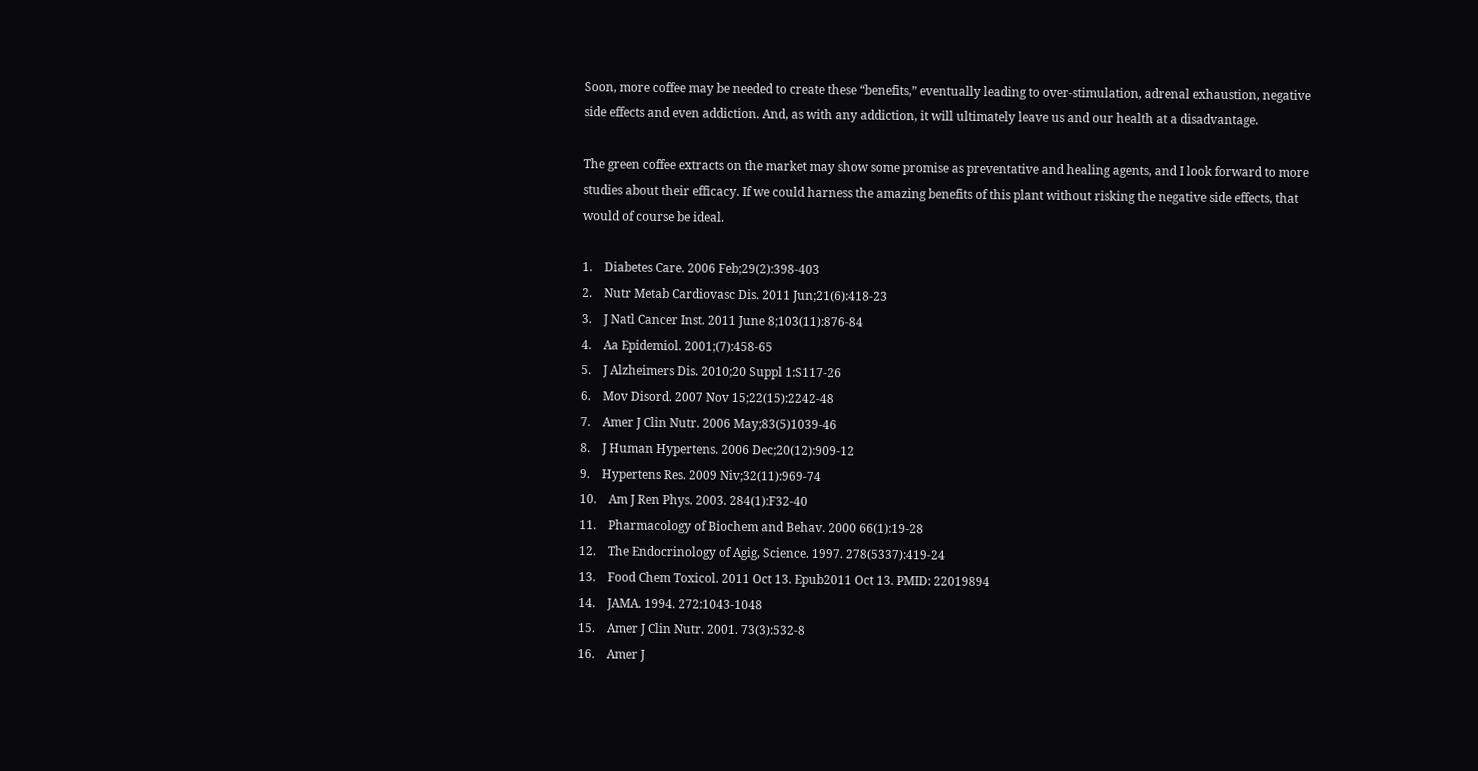Soon, more coffee may be needed to create these “benefits,” eventually leading to over-stimulation, adrenal exhaustion, negative side effects and even addiction. And, as with any addiction, it will ultimately leave us and our health at a disadvantage.

The green coffee extracts on the market may show some promise as preventative and healing agents, and I look forward to more studies about their efficacy. If we could harness the amazing benefits of this plant without risking the negative side effects, that would of course be ideal.

1.    Diabetes Care. 2006 Feb;29(2):398-403
2.    Nutr Metab Cardiovasc Dis. 2011 Jun;21(6):418-23
3.    J Natl Cancer Inst. 2011 June 8;103(11):876-84
4.    Aa Epidemiol. 2001;(7):458-65
5.    J Alzheimers Dis. 2010;20 Suppl 1:S117-26
6.    Mov Disord. 2007 Nov 15;22(15):2242-48
7.    Amer J Clin Nutr. 2006 May;83(5)1039-46
8.    J Human Hypertens. 2006 Dec;20(12):909-12
9.    Hypertens Res. 2009 Niv;32(11):969-74
10.    Am J Ren Phys. 2003. 284(1):F32-40
11.    Pharmacology of Biochem and Behav. 2000 66(1):19-28
12.    The Endocrinology of Agig, Science. 1997. 278(5337):419-24
13.    Food Chem Toxicol. 2011 Oct 13. Epub2011 Oct 13. PMID: 22019894
14.    JAMA. 1994. 272:1043-1048
15.    Amer J Clin Nutr. 2001. 73(3):532-8
16.    Amer J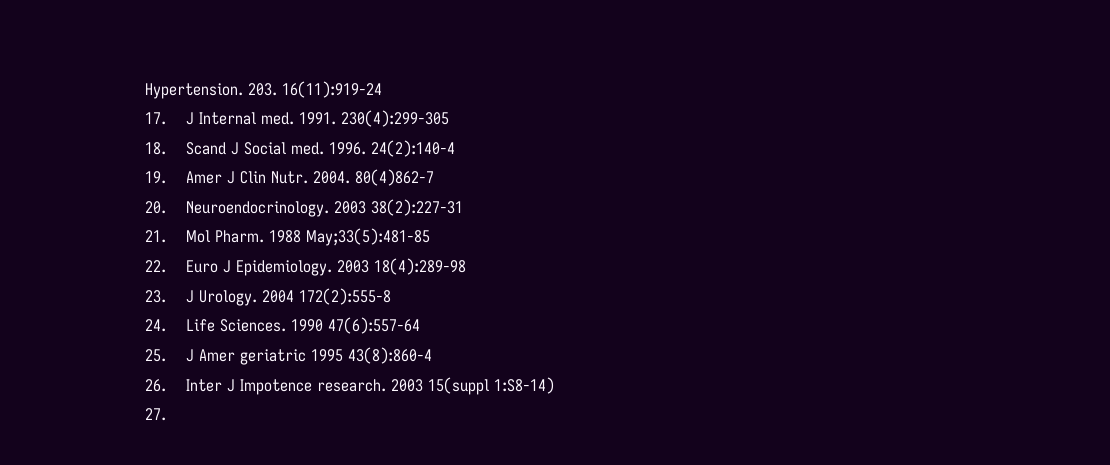Hypertension. 203. 16(11):919-24
17.    J Internal med. 1991. 230(4):299-305
18.    Scand J Social med. 1996. 24(2):140-4
19.    Amer J Clin Nutr. 2004. 80(4)862-7
20.    Neuroendocrinology. 2003 38(2):227-31
21.    Mol Pharm. 1988 May;33(5):481-85
22.    Euro J Epidemiology. 2003 18(4):289-98
23.    J Urology. 2004 172(2):555-8
24.    Life Sciences. 1990 47(6):557-64
25.    J Amer geriatric 1995 43(8):860-4
26.    Inter J Impotence research. 2003 15(suppl 1:S8-14)
27.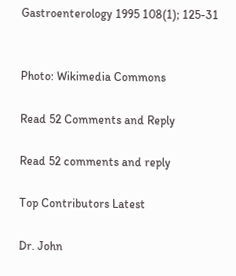Gastroenterology 1995 108(1); 125-31


Photo: Wikimedia Commons

Read 52 Comments and Reply

Read 52 comments and reply

Top Contributors Latest

Dr. John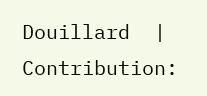Douillard  |  Contribution: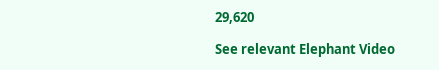29,620

See relevant Elephant Video